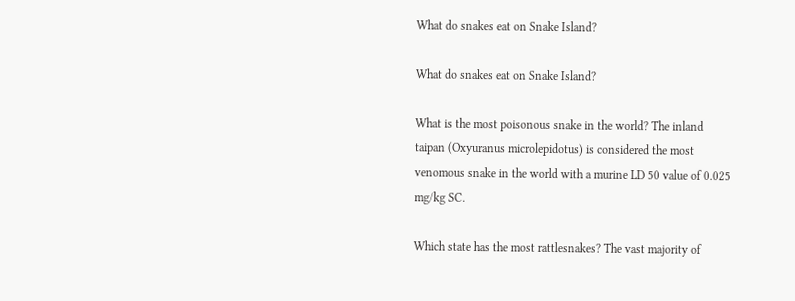What do snakes eat on Snake Island?

What do snakes eat on Snake Island?

What is the most poisonous snake in the world? The inland taipan (Oxyuranus microlepidotus) is considered the most venomous snake in the world with a murine LD 50 value of 0.025 mg/kg SC.

Which state has the most rattlesnakes? The vast majority of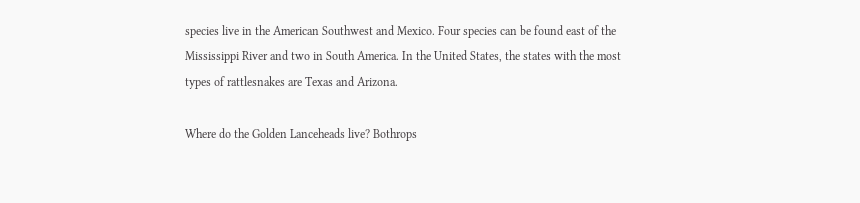species live in the American Southwest and Mexico. Four species can be found east of the Mississippi River and two in South America. In the United States, the states with the most types of rattlesnakes are Texas and Arizona.

Where do the Golden Lanceheads live? Bothrops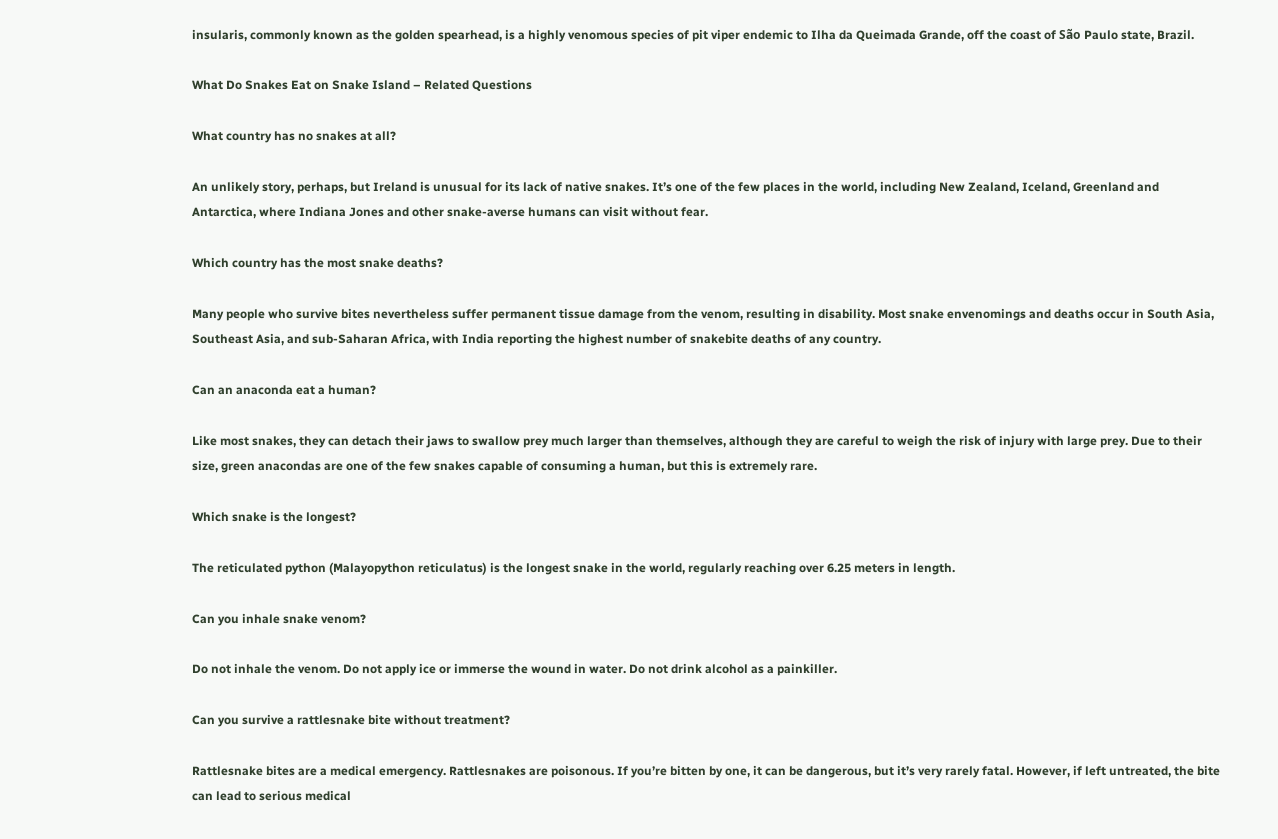insularis, commonly known as the golden spearhead, is a highly venomous species of pit viper endemic to Ilha da Queimada Grande, off the coast of São Paulo state, Brazil.

What Do Snakes Eat on Snake Island – Related Questions

What country has no snakes at all?

An unlikely story, perhaps, but Ireland is unusual for its lack of native snakes. It’s one of the few places in the world, including New Zealand, Iceland, Greenland and Antarctica, where Indiana Jones and other snake-averse humans can visit without fear.

Which country has the most snake deaths?

Many people who survive bites nevertheless suffer permanent tissue damage from the venom, resulting in disability. Most snake envenomings and deaths occur in South Asia, Southeast Asia, and sub-Saharan Africa, with India reporting the highest number of snakebite deaths of any country.

Can an anaconda eat a human?

Like most snakes, they can detach their jaws to swallow prey much larger than themselves, although they are careful to weigh the risk of injury with large prey. Due to their size, green anacondas are one of the few snakes capable of consuming a human, but this is extremely rare.

Which snake is the longest?

The reticulated python (Malayopython reticulatus) is the longest snake in the world, regularly reaching over 6.25 meters in length.

Can you inhale snake venom?

Do not inhale the venom. Do not apply ice or immerse the wound in water. Do not drink alcohol as a painkiller.

Can you survive a rattlesnake bite without treatment?

Rattlesnake bites are a medical emergency. Rattlesnakes are poisonous. If you’re bitten by one, it can be dangerous, but it’s very rarely fatal. However, if left untreated, the bite can lead to serious medical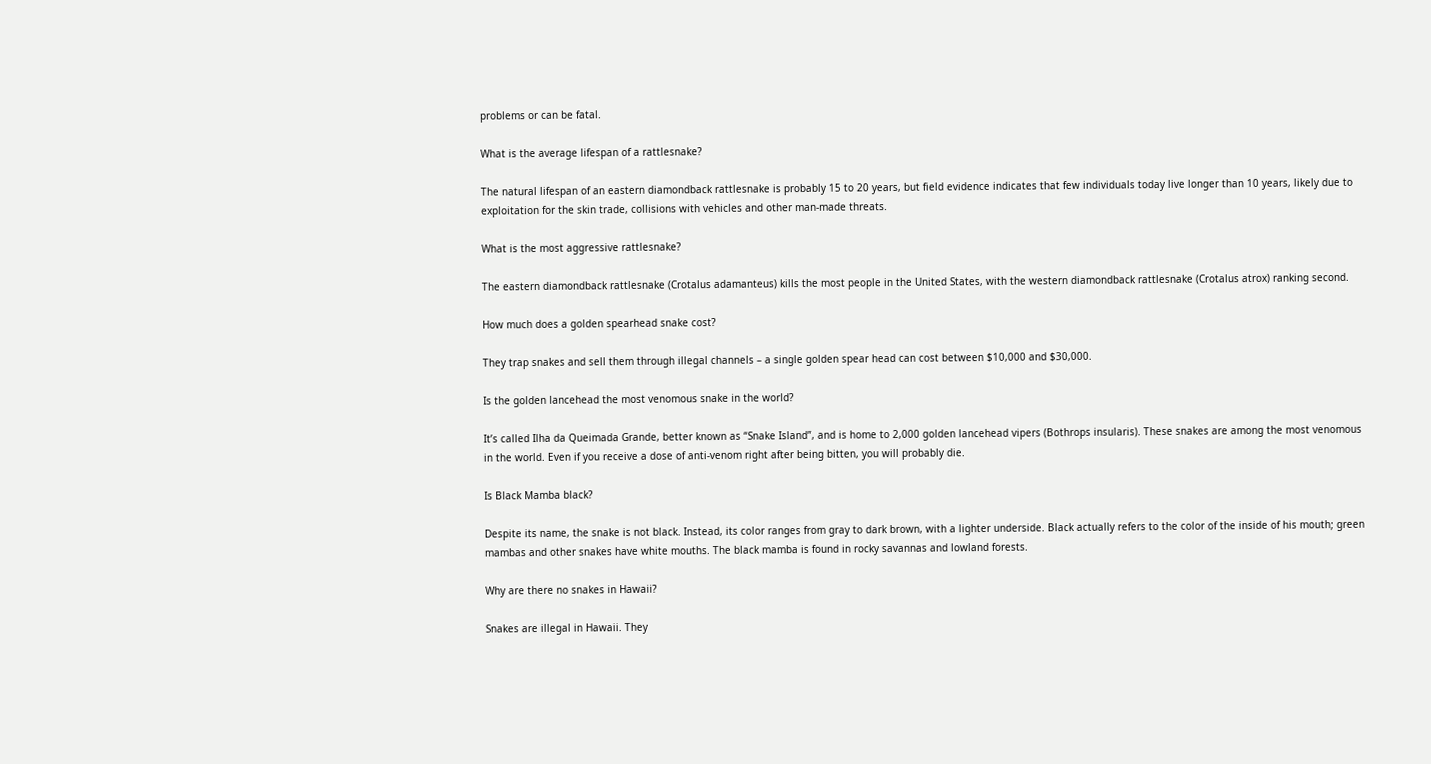problems or can be fatal.

What is the average lifespan of a rattlesnake?

The natural lifespan of an eastern diamondback rattlesnake is probably 15 to 20 years, but field evidence indicates that few individuals today live longer than 10 years, likely due to exploitation for the skin trade, collisions with vehicles and other man-made threats.

What is the most aggressive rattlesnake?

The eastern diamondback rattlesnake (Crotalus adamanteus) kills the most people in the United States, with the western diamondback rattlesnake (Crotalus atrox) ranking second.

How much does a golden spearhead snake cost?

They trap snakes and sell them through illegal channels – a single golden spear head can cost between $10,000 and $30,000.

Is the golden lancehead the most venomous snake in the world?

It’s called Ilha da Queimada Grande, better known as “Snake Island”, and is home to 2,000 golden lancehead vipers (Bothrops insularis). These snakes are among the most venomous in the world. Even if you receive a dose of anti-venom right after being bitten, you will probably die.

Is Black Mamba black?

Despite its name, the snake is not black. Instead, its color ranges from gray to dark brown, with a lighter underside. Black actually refers to the color of the inside of his mouth; green mambas and other snakes have white mouths. The black mamba is found in rocky savannas and lowland forests.

Why are there no snakes in Hawaii?

Snakes are illegal in Hawaii. They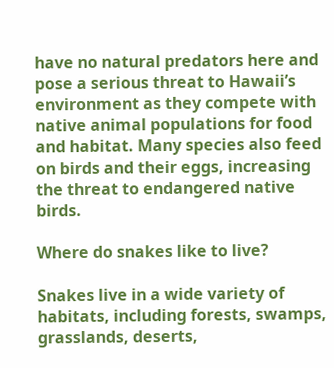have no natural predators here and pose a serious threat to Hawaii’s environment as they compete with native animal populations for food and habitat. Many species also feed on birds and their eggs, increasing the threat to endangered native birds.

Where do snakes like to live?

Snakes live in a wide variety of habitats, including forests, swamps, grasslands, deserts,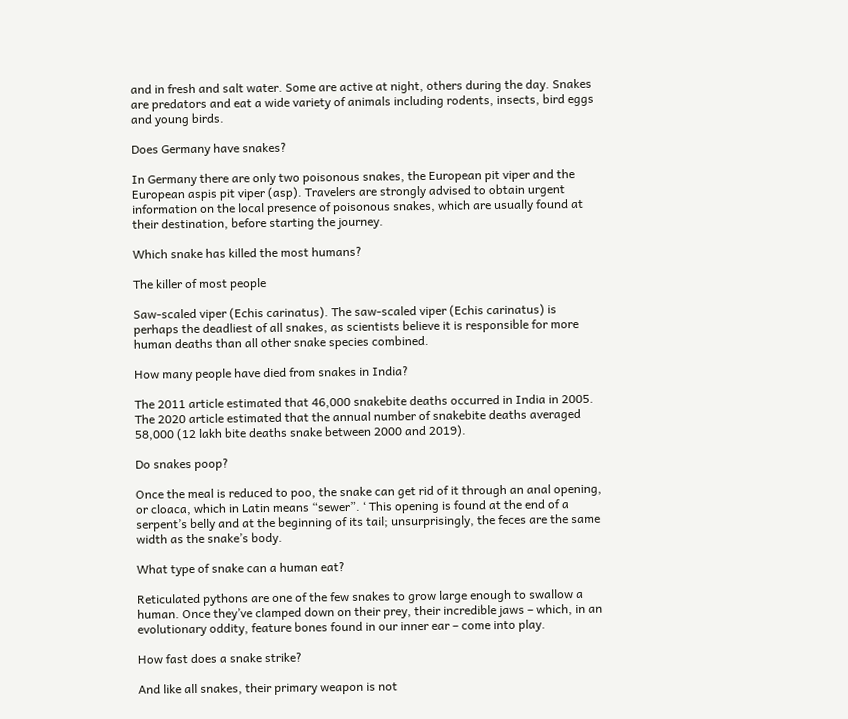and in fresh and salt water. Some are active at night, others during the day. Snakes are predators and eat a wide variety of animals including rodents, insects, bird eggs and young birds.

Does Germany have snakes?

In Germany there are only two poisonous snakes, the European pit viper and the European aspis pit viper (asp). Travelers are strongly advised to obtain urgent information on the local presence of poisonous snakes, which are usually found at their destination, before starting the journey.

Which snake has killed the most humans?

The killer of most people

Saw-scaled viper (Echis carinatus). The saw-scaled viper (Echis carinatus) is perhaps the deadliest of all snakes, as scientists believe it is responsible for more human deaths than all other snake species combined.

How many people have died from snakes in India?

The 2011 article estimated that 46,000 snakebite deaths occurred in India in 2005. The 2020 article estimated that the annual number of snakebite deaths averaged 58,000 (12 lakh bite deaths snake between 2000 and 2019).

Do snakes poop?

Once the meal is reduced to poo, the snake can get rid of it through an anal opening, or cloaca, which in Latin means “sewer”. ‘ This opening is found at the end of a serpent’s belly and at the beginning of its tail; unsurprisingly, the feces are the same width as the snake’s body.

What type of snake can a human eat?

Reticulated pythons are one of the few snakes to grow large enough to swallow a human. Once they’ve clamped down on their prey, their incredible jaws – which, in an evolutionary oddity, feature bones found in our inner ear – come into play.

How fast does a snake strike?

And like all snakes, their primary weapon is not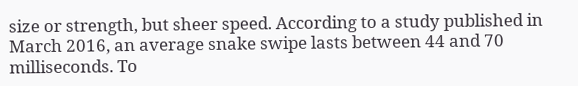size or strength, but sheer speed. According to a study published in March 2016, an average snake swipe lasts between 44 and 70 milliseconds. To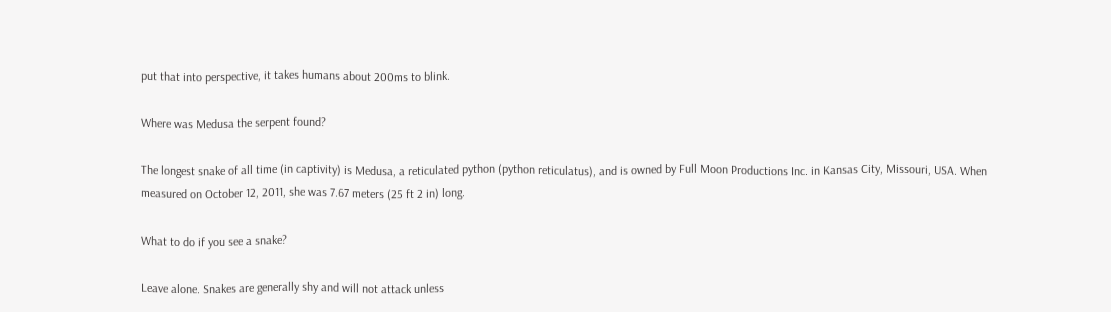put that into perspective, it takes humans about 200ms to blink.

Where was Medusa the serpent found?

The longest snake of all time (in captivity) is Medusa, a reticulated python (python reticulatus), and is owned by Full Moon Productions Inc. in Kansas City, Missouri, USA. When measured on October 12, 2011, she was 7.67 meters (25 ft 2 in) long.

What to do if you see a snake?

Leave alone. Snakes are generally shy and will not attack unless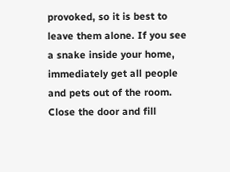provoked, so it is best to leave them alone. If you see a snake inside your home, immediately get all people and pets out of the room. Close the door and fill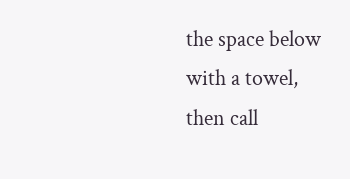the space below with a towel, then call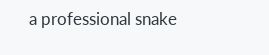a professional snake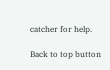catcher for help.

Back to top button